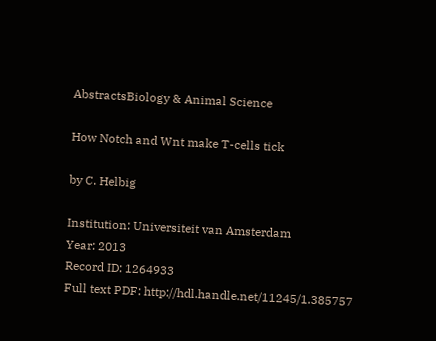AbstractsBiology & Animal Science

How Notch and Wnt make T-cells tick

by C. Helbig

Institution: Universiteit van Amsterdam
Year: 2013
Record ID: 1264933
Full text PDF: http://hdl.handle.net/11245/1.385757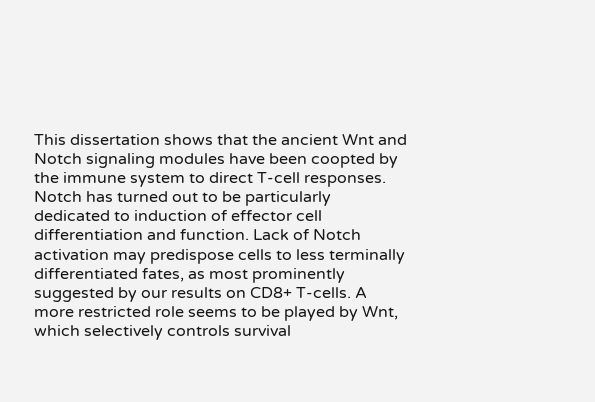This dissertation shows that the ancient Wnt and Notch signaling modules have been coopted by the immune system to direct T-cell responses. Notch has turned out to be particularly dedicated to induction of effector cell differentiation and function. Lack of Notch activation may predispose cells to less terminally differentiated fates, as most prominently suggested by our results on CD8+ T-cells. A more restricted role seems to be played by Wnt, which selectively controls survival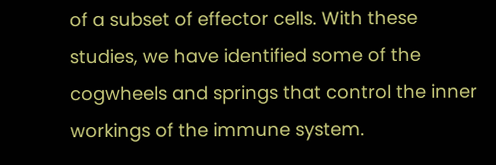of a subset of effector cells. With these studies, we have identified some of the cogwheels and springs that control the inner workings of the immune system.